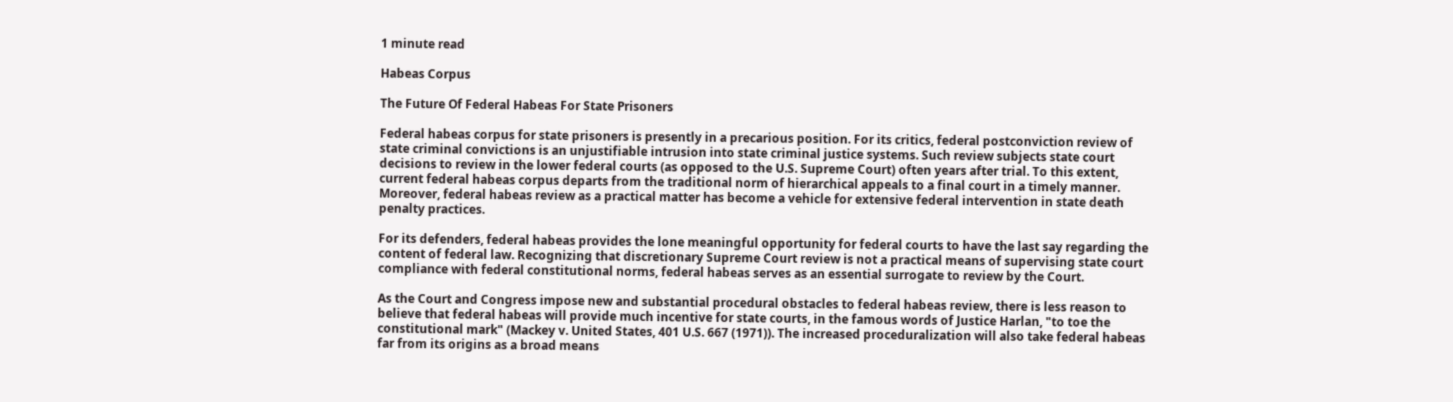1 minute read

Habeas Corpus

The Future Of Federal Habeas For State Prisoners

Federal habeas corpus for state prisoners is presently in a precarious position. For its critics, federal postconviction review of state criminal convictions is an unjustifiable intrusion into state criminal justice systems. Such review subjects state court decisions to review in the lower federal courts (as opposed to the U.S. Supreme Court) often years after trial. To this extent, current federal habeas corpus departs from the traditional norm of hierarchical appeals to a final court in a timely manner. Moreover, federal habeas review as a practical matter has become a vehicle for extensive federal intervention in state death penalty practices.

For its defenders, federal habeas provides the lone meaningful opportunity for federal courts to have the last say regarding the content of federal law. Recognizing that discretionary Supreme Court review is not a practical means of supervising state court compliance with federal constitutional norms, federal habeas serves as an essential surrogate to review by the Court.

As the Court and Congress impose new and substantial procedural obstacles to federal habeas review, there is less reason to believe that federal habeas will provide much incentive for state courts, in the famous words of Justice Harlan, "to toe the constitutional mark" (Mackey v. United States, 401 U.S. 667 (1971)). The increased proceduralization will also take federal habeas far from its origins as a broad means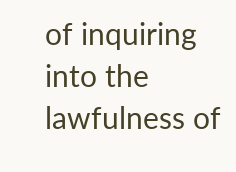of inquiring into the lawfulness of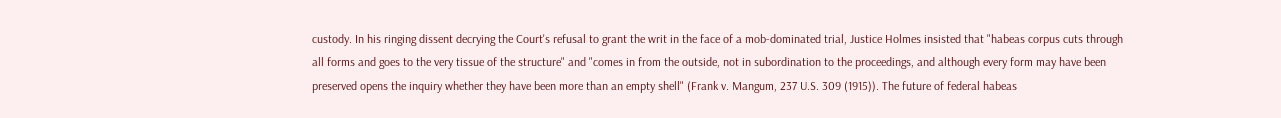custody. In his ringing dissent decrying the Court's refusal to grant the writ in the face of a mob-dominated trial, Justice Holmes insisted that "habeas corpus cuts through all forms and goes to the very tissue of the structure" and "comes in from the outside, not in subordination to the proceedings, and although every form may have been preserved opens the inquiry whether they have been more than an empty shell" (Frank v. Mangum, 237 U.S. 309 (1915)). The future of federal habeas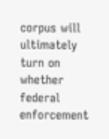corpus will ultimately turn on whether federal enforcement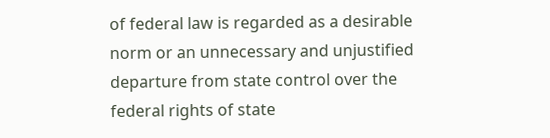of federal law is regarded as a desirable norm or an unnecessary and unjustified departure from state control over the federal rights of state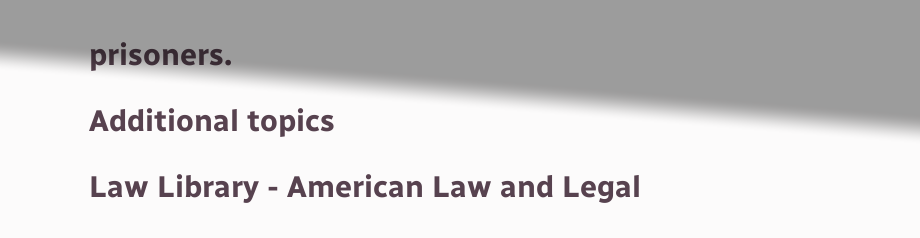prisoners.

Additional topics

Law Library - American Law and Legal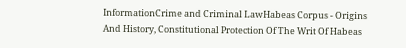InformationCrime and Criminal LawHabeas Corpus - Origins And History, Constitutional Protection Of The Writ Of Habeas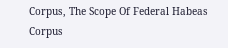Corpus, The Scope Of Federal Habeas Corpus